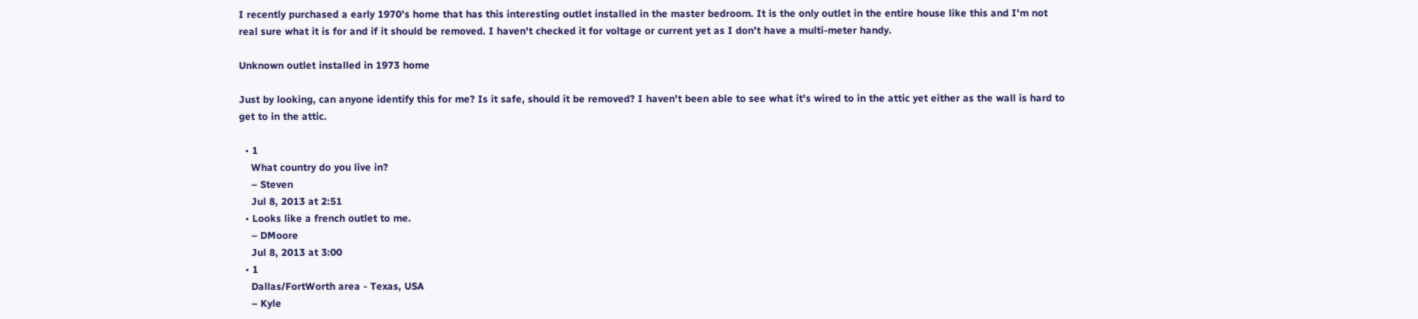I recently purchased a early 1970's home that has this interesting outlet installed in the master bedroom. It is the only outlet in the entire house like this and I'm not real sure what it is for and if it should be removed. I haven't checked it for voltage or current yet as I don't have a multi-meter handy.

Unknown outlet installed in 1973 home

Just by looking, can anyone identify this for me? Is it safe, should it be removed? I haven't been able to see what it's wired to in the attic yet either as the wall is hard to get to in the attic.

  • 1
    What country do you live in?
    – Steven
    Jul 8, 2013 at 2:51
  • Looks like a french outlet to me.
    – DMoore
    Jul 8, 2013 at 3:00
  • 1
    Dallas/FortWorth area - Texas, USA
    – Kyle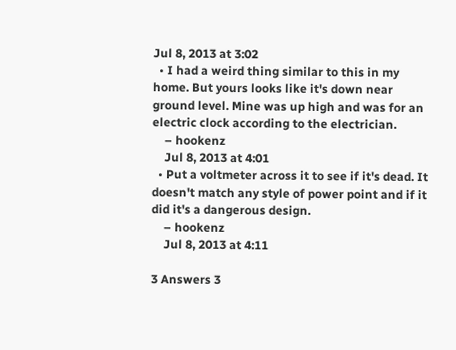Jul 8, 2013 at 3:02
  • I had a weird thing similar to this in my home. But yours looks like it's down near ground level. Mine was up high and was for an electric clock according to the electrician.
    – hookenz
    Jul 8, 2013 at 4:01
  • Put a voltmeter across it to see if it's dead. It doesn't match any style of power point and if it did it's a dangerous design.
    – hookenz
    Jul 8, 2013 at 4:11

3 Answers 3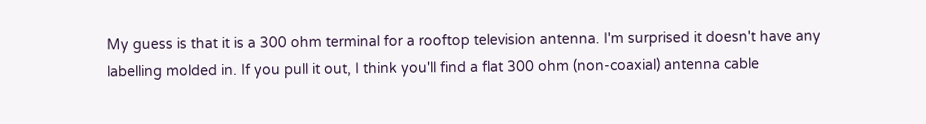My guess is that it is a 300 ohm terminal for a rooftop television antenna. I'm surprised it doesn't have any labelling molded in. If you pull it out, I think you'll find a flat 300 ohm (non-coaxial) antenna cable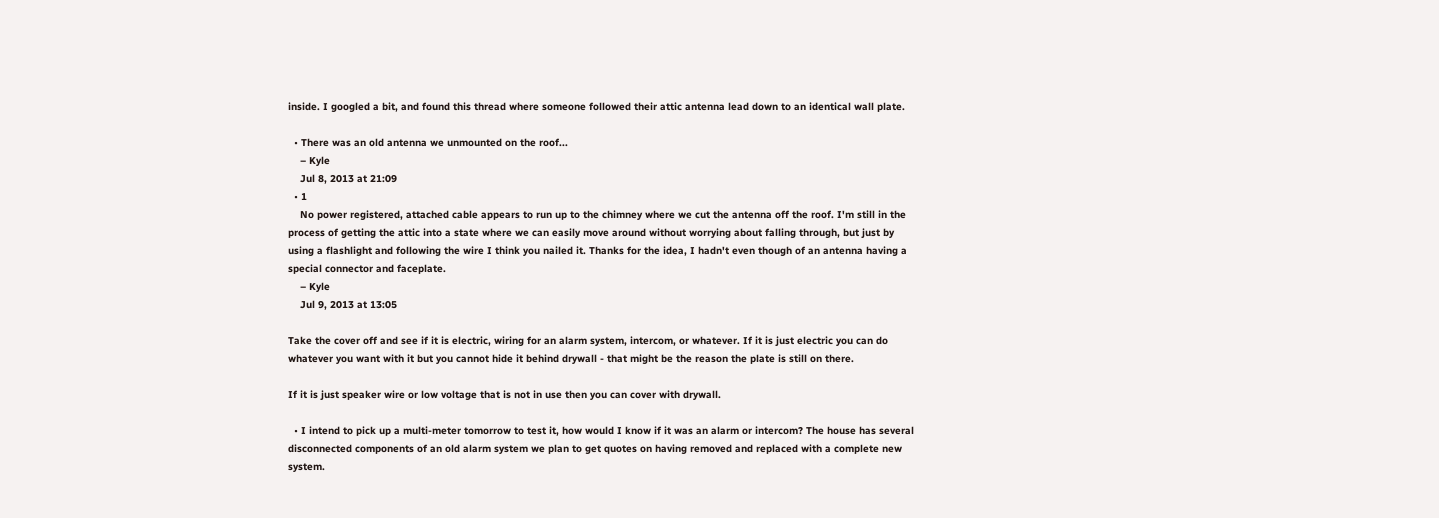inside. I googled a bit, and found this thread where someone followed their attic antenna lead down to an identical wall plate.

  • There was an old antenna we unmounted on the roof...
    – Kyle
    Jul 8, 2013 at 21:09
  • 1
    No power registered, attached cable appears to run up to the chimney where we cut the antenna off the roof. I'm still in the process of getting the attic into a state where we can easily move around without worrying about falling through, but just by using a flashlight and following the wire I think you nailed it. Thanks for the idea, I hadn't even though of an antenna having a special connector and faceplate.
    – Kyle
    Jul 9, 2013 at 13:05

Take the cover off and see if it is electric, wiring for an alarm system, intercom, or whatever. If it is just electric you can do whatever you want with it but you cannot hide it behind drywall - that might be the reason the plate is still on there.

If it is just speaker wire or low voltage that is not in use then you can cover with drywall.

  • I intend to pick up a multi-meter tomorrow to test it, how would I know if it was an alarm or intercom? The house has several disconnected components of an old alarm system we plan to get quotes on having removed and replaced with a complete new system.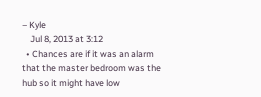– Kyle
    Jul 8, 2013 at 3:12
  • Chances are if it was an alarm that the master bedroom was the hub so it might have low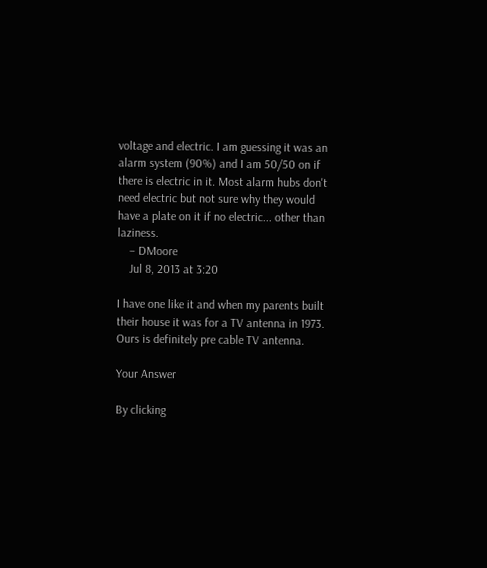voltage and electric. I am guessing it was an alarm system (90%) and I am 50/50 on if there is electric in it. Most alarm hubs don't need electric but not sure why they would have a plate on it if no electric... other than laziness.
    – DMoore
    Jul 8, 2013 at 3:20

I have one like it and when my parents built their house it was for a TV antenna in 1973. Ours is definitely pre cable TV antenna.

Your Answer

By clicking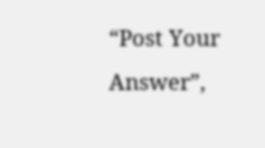“Post Your Answer”,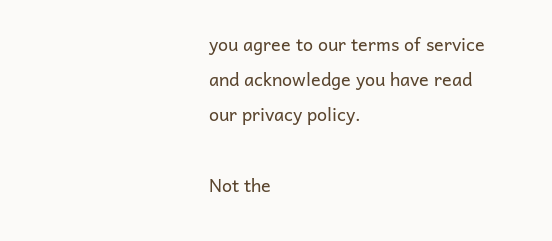you agree to our terms of service and acknowledge you have read our privacy policy.

Not the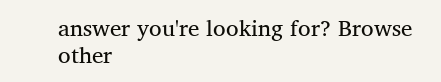answer you're looking for? Browse other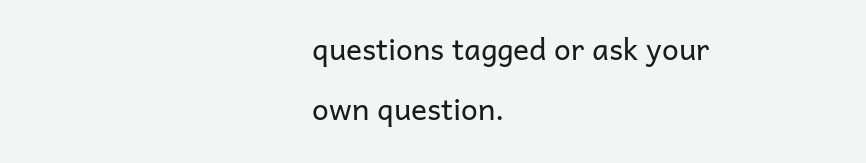questions tagged or ask your own question.